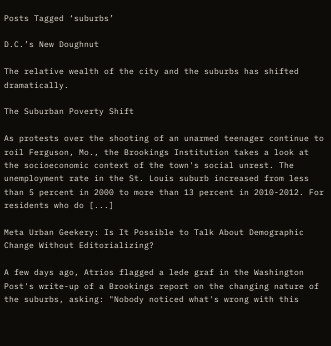Posts Tagged ‘suburbs’

D.C.’s New Doughnut

The relative wealth of the city and the suburbs has shifted dramatically.

The Suburban Poverty Shift

As protests over the shooting of an unarmed teenager continue to roil Ferguson, Mo., the Brookings Institution takes a look at the socioeconomic context of the town's social unrest. The unemployment rate in the St. Louis suburb increased from less than 5 percent in 2000 to more than 13 percent in 2010-2012. For residents who do [...]

Meta Urban Geekery: Is It Possible to Talk About Demographic Change Without Editorializing?

A few days ago, Atrios flagged a lede graf in the Washington Post's write-up of a Brookings report on the changing nature of the suburbs, asking: "Nobody noticed what's wrong with this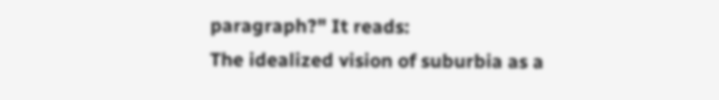paragraph?" It reads:
The idealized vision of suburbia as a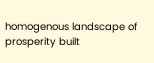homogenous landscape of prosperity built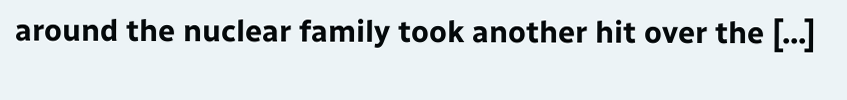around the nuclear family took another hit over the [...]